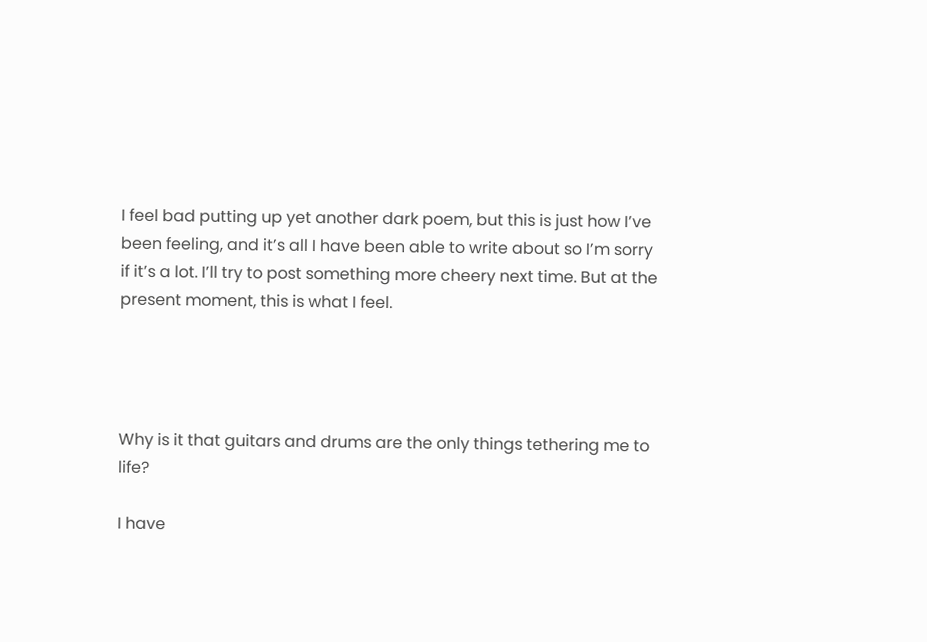I feel bad putting up yet another dark poem, but this is just how I’ve been feeling, and it’s all I have been able to write about so I’m sorry if it’s a lot. I’ll try to post something more cheery next time. But at the present moment, this is what I feel.




Why is it that guitars and drums are the only things tethering me to life?

I have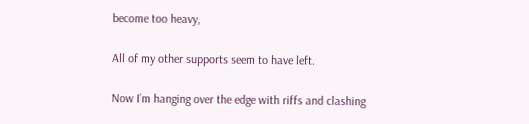become too heavy,

All of my other supports seem to have left.

Now I’m hanging over the edge with riffs and clashing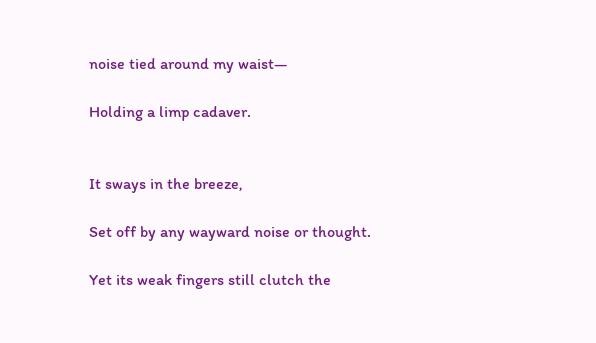noise tied around my waist—

Holding a limp cadaver.


It sways in the breeze,

Set off by any wayward noise or thought.

Yet its weak fingers still clutch the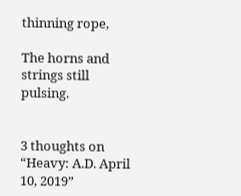thinning rope,

The horns and strings still pulsing.


3 thoughts on “Heavy: A.D. April 10, 2019”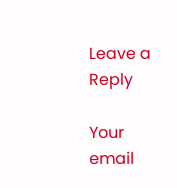Leave a Reply

Your email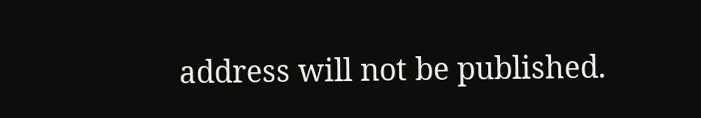address will not be published.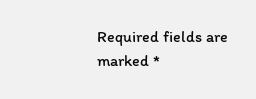Required fields are marked *